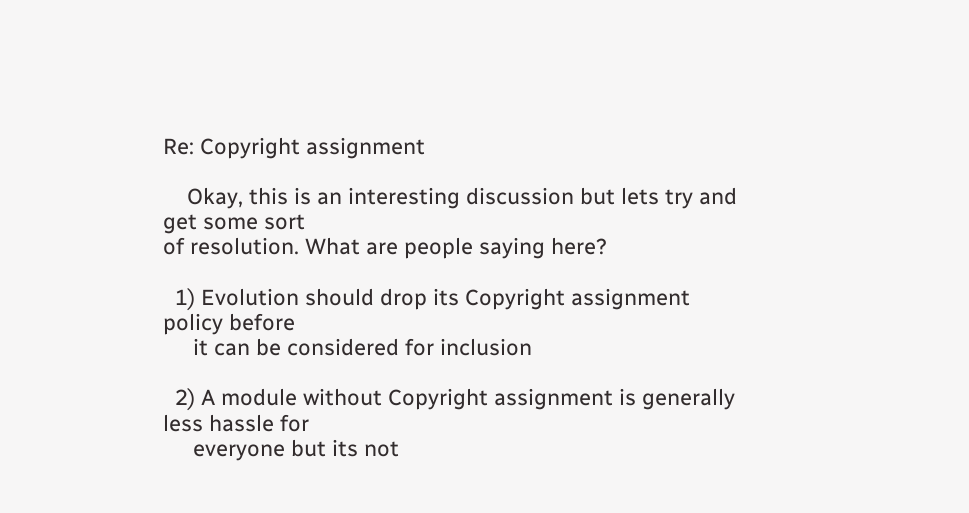Re: Copyright assignment

    Okay, this is an interesting discussion but lets try and get some sort
of resolution. What are people saying here?

  1) Evolution should drop its Copyright assignment policy before
     it can be considered for inclusion

  2) A module without Copyright assignment is generally less hassle for
     everyone but its not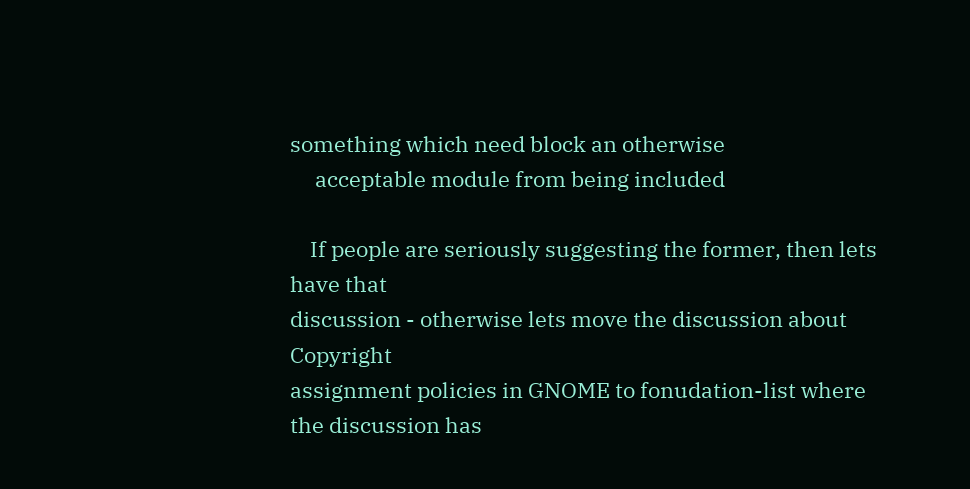something which need block an otherwise
     acceptable module from being included

    If people are seriously suggesting the former, then lets have that
discussion - otherwise lets move the discussion about Copyright
assignment policies in GNOME to fonudation-list where the discussion has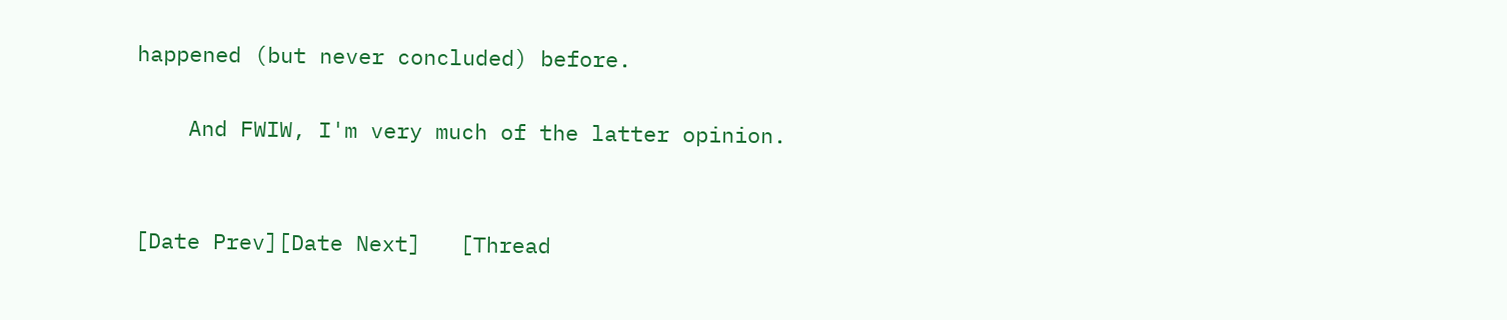happened (but never concluded) before.

    And FWIW, I'm very much of the latter opinion.


[Date Prev][Date Next]   [Thread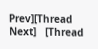Prev][Thread Next]   [Thread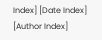Index] [Date Index] [Author Index]